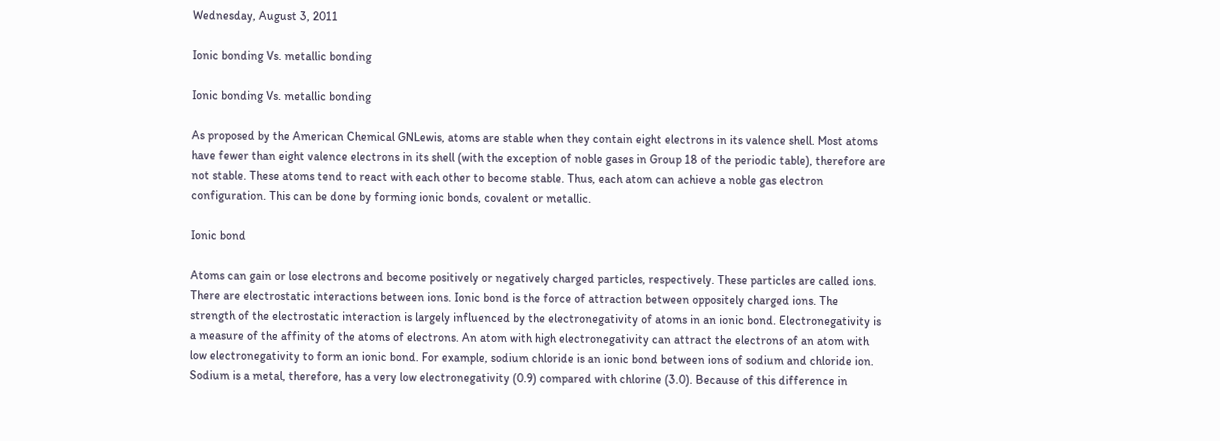Wednesday, August 3, 2011

Ionic bonding Vs. metallic bonding

Ionic bonding Vs. metallic bonding

As proposed by the American Chemical GNLewis, atoms are stable when they contain eight electrons in its valence shell. Most atoms have fewer than eight valence electrons in its shell (with the exception of noble gases in Group 18 of the periodic table), therefore are not stable. These atoms tend to react with each other to become stable. Thus, each atom can achieve a noble gas electron configuration. This can be done by forming ionic bonds, covalent or metallic.

Ionic bond

Atoms can gain or lose electrons and become positively or negatively charged particles, respectively. These particles are called ions. There are electrostatic interactions between ions. Ionic bond is the force of attraction between oppositely charged ions. The strength of the electrostatic interaction is largely influenced by the electronegativity of atoms in an ionic bond. Electronegativity is a measure of the affinity of the atoms of electrons. An atom with high electronegativity can attract the electrons of an atom with low electronegativity to form an ionic bond. For example, sodium chloride is an ionic bond between ions of sodium and chloride ion. Sodium is a metal, therefore, has a very low electronegativity (0.9) compared with chlorine (3.0). Because of this difference in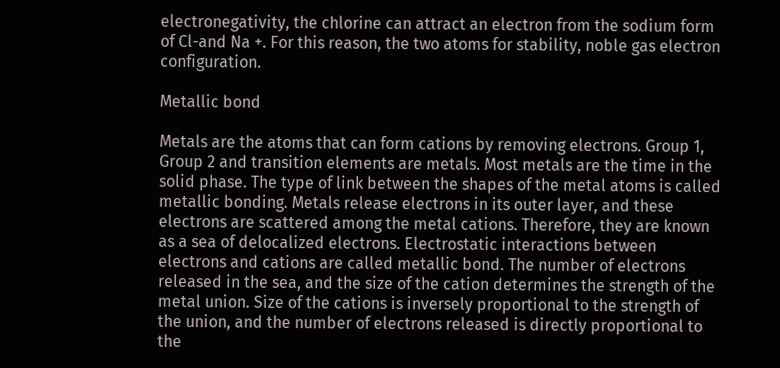electronegativity, the chlorine can attract an electron from the sodium form of Cl-and Na +. For this reason, the two atoms for stability, noble gas electron configuration.

Metallic bond

Metals are the atoms that can form cations by removing electrons. Group 1, Group 2 and transition elements are metals. Most metals are the time in the solid phase. The type of link between the shapes of the metal atoms is called metallic bonding. Metals release electrons in its outer layer, and these electrons are scattered among the metal cations. Therefore, they are known as a sea of delocalized electrons. Electrostatic interactions between electrons and cations are called metallic bond. The number of electrons released in the sea, and the size of the cation determines the strength of the metal union. Size of the cations is inversely proportional to the strength of the union, and the number of electrons released is directly proportional to the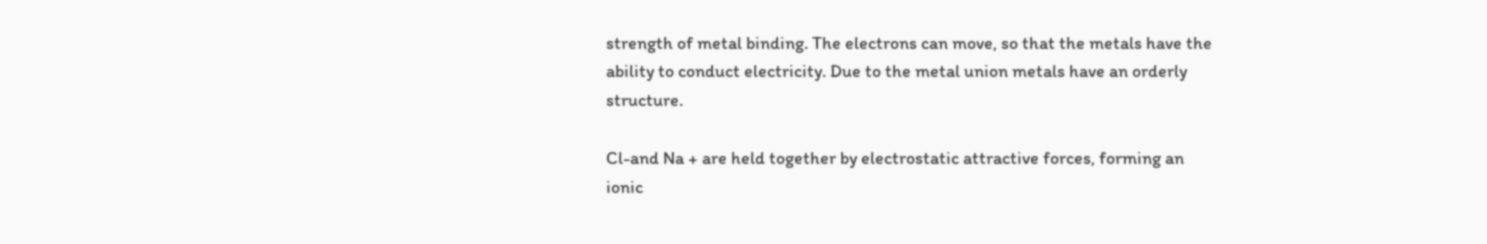strength of metal binding. The electrons can move, so that the metals have the ability to conduct electricity. Due to the metal union metals have an orderly structure.

Cl-and Na + are held together by electrostatic attractive forces, forming an ionic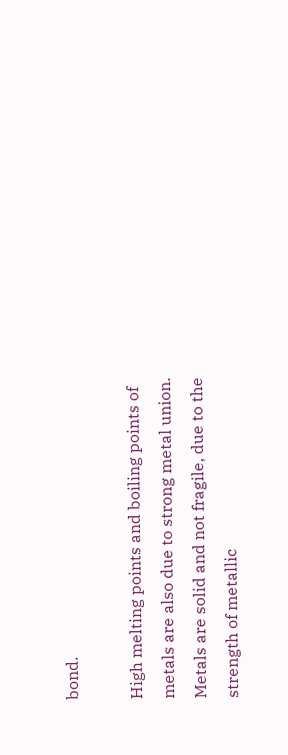bond.

High melting points and boiling points of metals are also due to strong metal union. Metals are solid and not fragile, due to the strength of metallic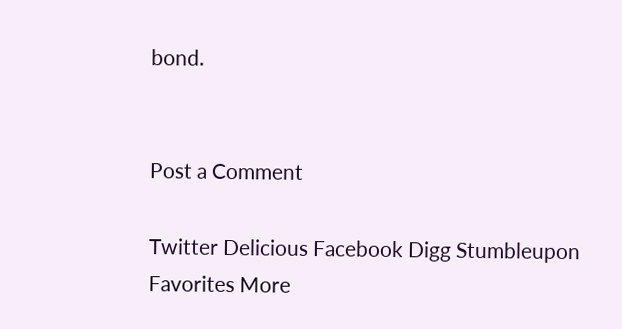bond.


Post a Comment

Twitter Delicious Facebook Digg Stumbleupon Favorites More